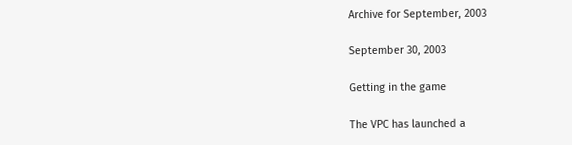Archive for September, 2003

September 30, 2003

Getting in the game

The VPC has launched a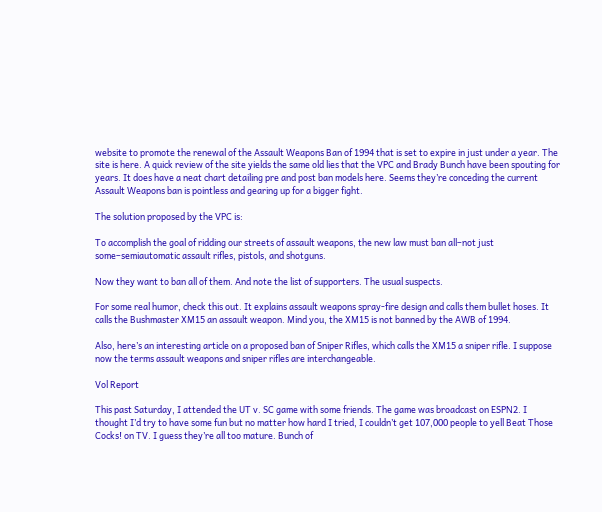website to promote the renewal of the Assault Weapons Ban of 1994 that is set to expire in just under a year. The site is here. A quick review of the site yields the same old lies that the VPC and Brady Bunch have been spouting for years. It does have a neat chart detailing pre and post ban models here. Seems they’re conceding the current Assault Weapons ban is pointless and gearing up for a bigger fight.

The solution proposed by the VPC is:

To accomplish the goal of ridding our streets of assault weapons, the new law must ban all–not just some–semiautomatic assault rifles, pistols, and shotguns.

Now they want to ban all of them. And note the list of supporters. The usual suspects.

For some real humor, check this out. It explains assault weapons spray-fire design and calls them bullet hoses. It calls the Bushmaster XM15 an assault weapon. Mind you, the XM15 is not banned by the AWB of 1994.

Also, here’s an interesting article on a proposed ban of Sniper Rifles, which calls the XM15 a sniper rifle. I suppose now the terms assault weapons and sniper rifles are interchangeable.

Vol Report

This past Saturday, I attended the UT v. SC game with some friends. The game was broadcast on ESPN2. I thought I’d try to have some fun but no matter how hard I tried, I couldn’t get 107,000 people to yell Beat Those Cocks! on TV. I guess they’re all too mature. Bunch of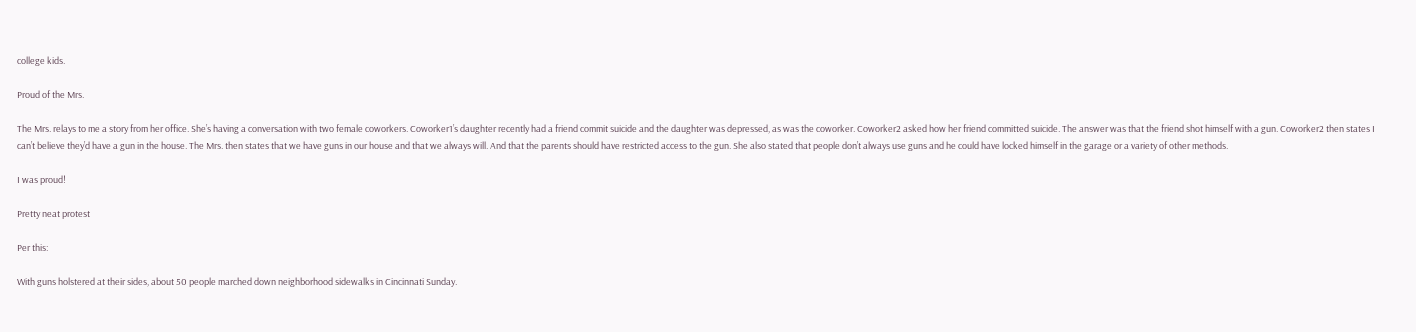college kids.

Proud of the Mrs.

The Mrs. relays to me a story from her office. She’s having a conversation with two female coworkers. Coworker1’s daughter recently had a friend commit suicide and the daughter was depressed, as was the coworker. Coworker2 asked how her friend committed suicide. The answer was that the friend shot himself with a gun. Coworker2 then states I can’t believe they’d have a gun in the house. The Mrs. then states that we have guns in our house and that we always will. And that the parents should have restricted access to the gun. She also stated that people don’t always use guns and he could have locked himself in the garage or a variety of other methods.

I was proud!

Pretty neat protest

Per this:

With guns holstered at their sides, about 50 people marched down neighborhood sidewalks in Cincinnati Sunday.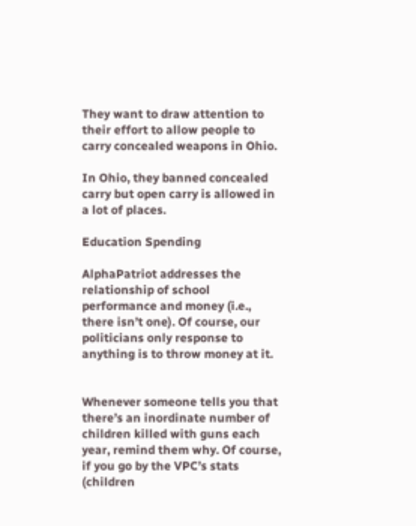They want to draw attention to their effort to allow people to carry concealed weapons in Ohio.

In Ohio, they banned concealed carry but open carry is allowed in a lot of places.

Education Spending

AlphaPatriot addresses the relationship of school performance and money (i.e., there isn’t one). Of course, our politicians only response to anything is to throw money at it.


Whenever someone tells you that there’s an inordinate number of children killed with guns each year, remind them why. Of course, if you go by the VPC’s stats (children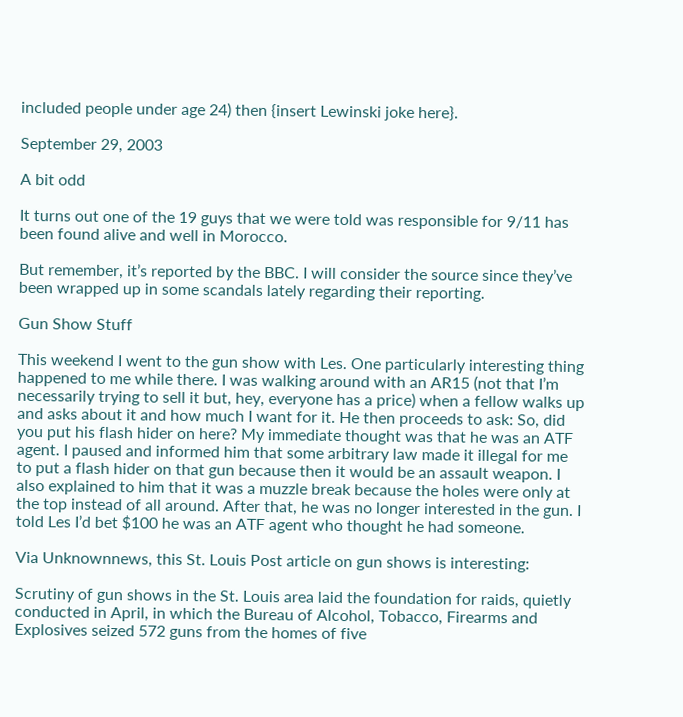included people under age 24) then {insert Lewinski joke here}.

September 29, 2003

A bit odd

It turns out one of the 19 guys that we were told was responsible for 9/11 has been found alive and well in Morocco.

But remember, it’s reported by the BBC. I will consider the source since they’ve been wrapped up in some scandals lately regarding their reporting.

Gun Show Stuff

This weekend I went to the gun show with Les. One particularly interesting thing happened to me while there. I was walking around with an AR15 (not that I’m necessarily trying to sell it but, hey, everyone has a price) when a fellow walks up and asks about it and how much I want for it. He then proceeds to ask: So, did you put his flash hider on here? My immediate thought was that he was an ATF agent. I paused and informed him that some arbitrary law made it illegal for me to put a flash hider on that gun because then it would be an assault weapon. I also explained to him that it was a muzzle break because the holes were only at the top instead of all around. After that, he was no longer interested in the gun. I told Les I’d bet $100 he was an ATF agent who thought he had someone.

Via Unknownnews, this St. Louis Post article on gun shows is interesting:

Scrutiny of gun shows in the St. Louis area laid the foundation for raids, quietly conducted in April, in which the Bureau of Alcohol, Tobacco, Firearms and Explosives seized 572 guns from the homes of five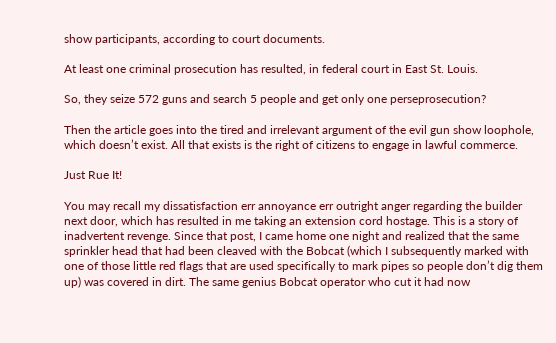show participants, according to court documents.

At least one criminal prosecution has resulted, in federal court in East St. Louis.

So, they seize 572 guns and search 5 people and get only one perseprosecution?

Then the article goes into the tired and irrelevant argument of the evil gun show loophole, which doesn’t exist. All that exists is the right of citizens to engage in lawful commerce.

Just Rue It!

You may recall my dissatisfaction err annoyance err outright anger regarding the builder next door, which has resulted in me taking an extension cord hostage. This is a story of inadvertent revenge. Since that post, I came home one night and realized that the same sprinkler head that had been cleaved with the Bobcat (which I subsequently marked with one of those little red flags that are used specifically to mark pipes so people don’t dig them up) was covered in dirt. The same genius Bobcat operator who cut it had now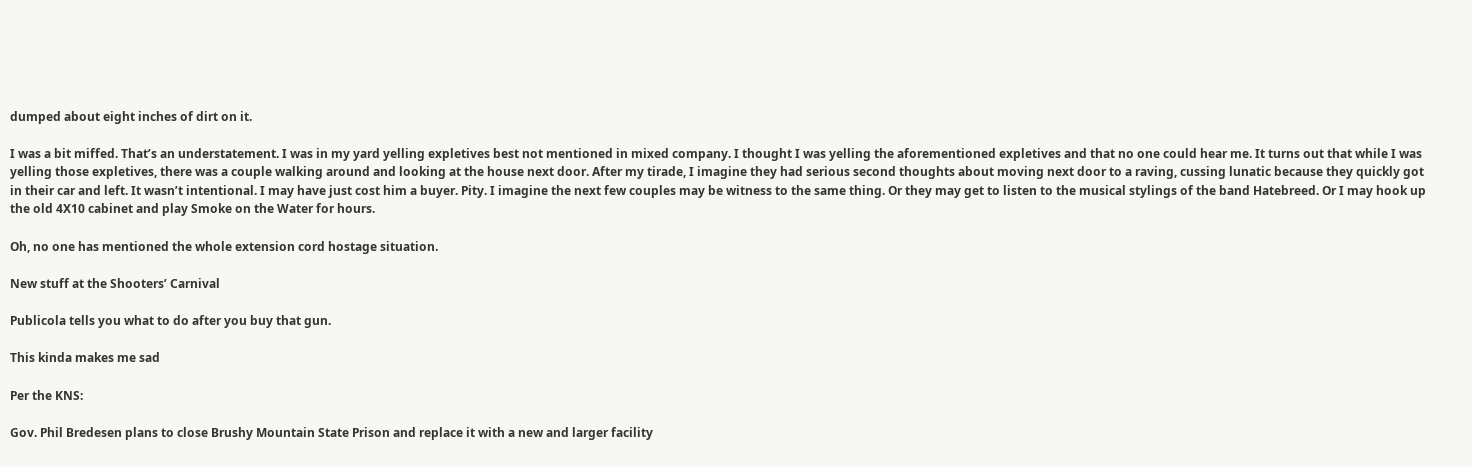dumped about eight inches of dirt on it.

I was a bit miffed. That’s an understatement. I was in my yard yelling expletives best not mentioned in mixed company. I thought I was yelling the aforementioned expletives and that no one could hear me. It turns out that while I was yelling those expletives, there was a couple walking around and looking at the house next door. After my tirade, I imagine they had serious second thoughts about moving next door to a raving, cussing lunatic because they quickly got in their car and left. It wasn’t intentional. I may have just cost him a buyer. Pity. I imagine the next few couples may be witness to the same thing. Or they may get to listen to the musical stylings of the band Hatebreed. Or I may hook up the old 4X10 cabinet and play Smoke on the Water for hours.

Oh, no one has mentioned the whole extension cord hostage situation.

New stuff at the Shooters’ Carnival

Publicola tells you what to do after you buy that gun.

This kinda makes me sad

Per the KNS:

Gov. Phil Bredesen plans to close Brushy Mountain State Prison and replace it with a new and larger facility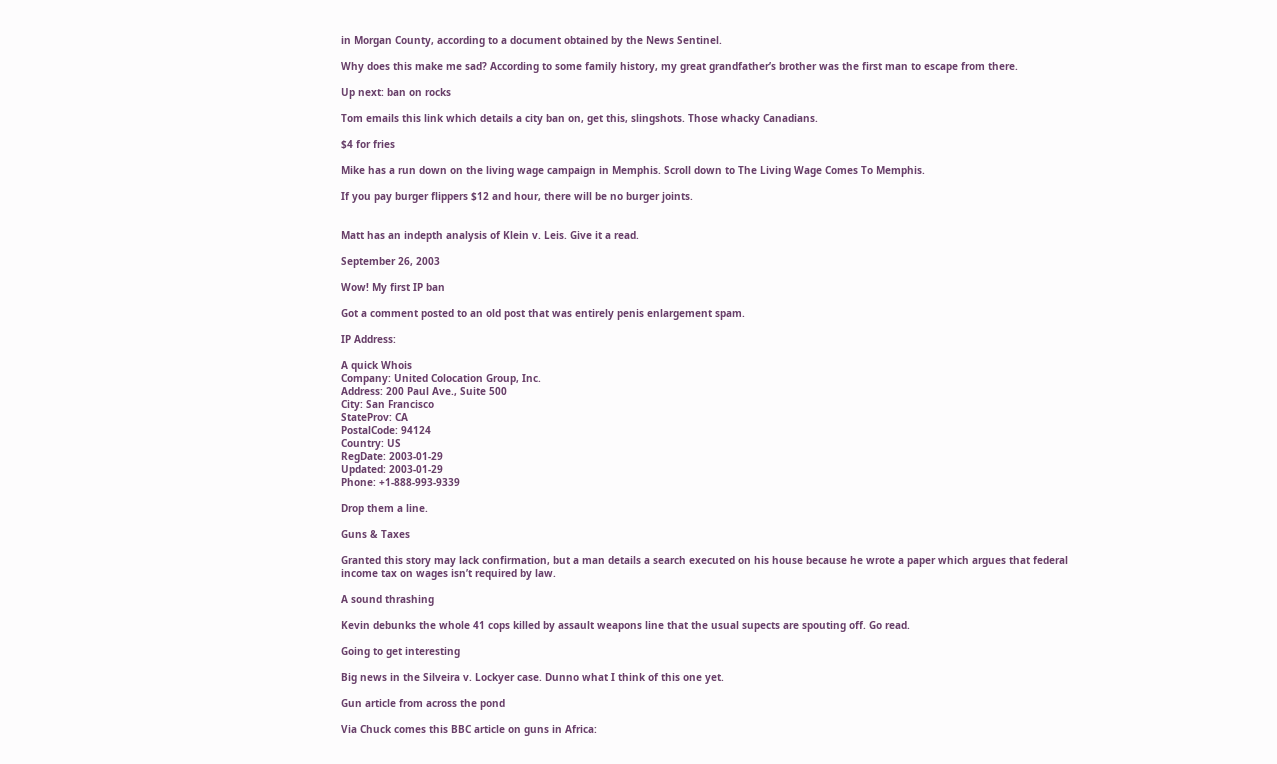in Morgan County, according to a document obtained by the News Sentinel.

Why does this make me sad? According to some family history, my great grandfather’s brother was the first man to escape from there.

Up next: ban on rocks

Tom emails this link which details a city ban on, get this, slingshots. Those whacky Canadians.

$4 for fries

Mike has a run down on the living wage campaign in Memphis. Scroll down to The Living Wage Comes To Memphis.

If you pay burger flippers $12 and hour, there will be no burger joints.


Matt has an indepth analysis of Klein v. Leis. Give it a read.

September 26, 2003

Wow! My first IP ban

Got a comment posted to an old post that was entirely penis enlargement spam.

IP Address:

A quick Whois
Company: United Colocation Group, Inc.
Address: 200 Paul Ave., Suite 500
City: San Francisco
StateProv: CA
PostalCode: 94124
Country: US
RegDate: 2003-01-29
Updated: 2003-01-29
Phone: +1-888-993-9339

Drop them a line.

Guns & Taxes

Granted this story may lack confirmation, but a man details a search executed on his house because he wrote a paper which argues that federal income tax on wages isn’t required by law.

A sound thrashing

Kevin debunks the whole 41 cops killed by assault weapons line that the usual supects are spouting off. Go read.

Going to get interesting

Big news in the Silveira v. Lockyer case. Dunno what I think of this one yet.

Gun article from across the pond

Via Chuck comes this BBC article on guns in Africa: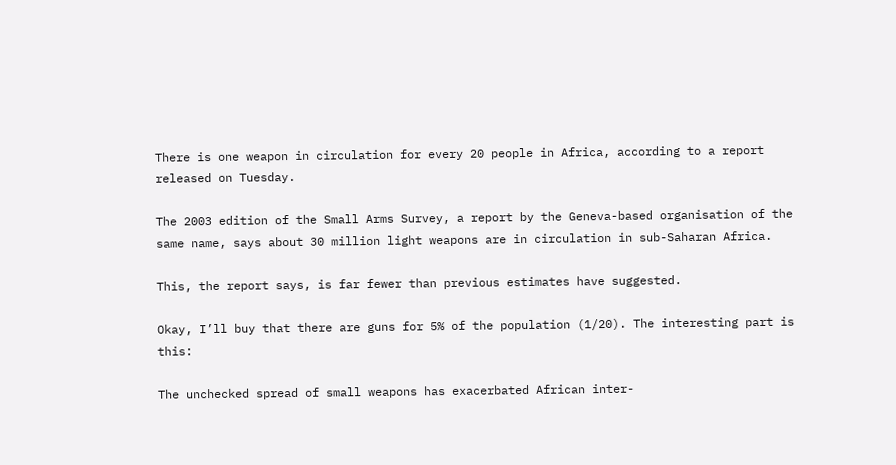There is one weapon in circulation for every 20 people in Africa, according to a report released on Tuesday.

The 2003 edition of the Small Arms Survey, a report by the Geneva-based organisation of the same name, says about 30 million light weapons are in circulation in sub-Saharan Africa.

This, the report says, is far fewer than previous estimates have suggested.

Okay, I’ll buy that there are guns for 5% of the population (1/20). The interesting part is this:

The unchecked spread of small weapons has exacerbated African inter-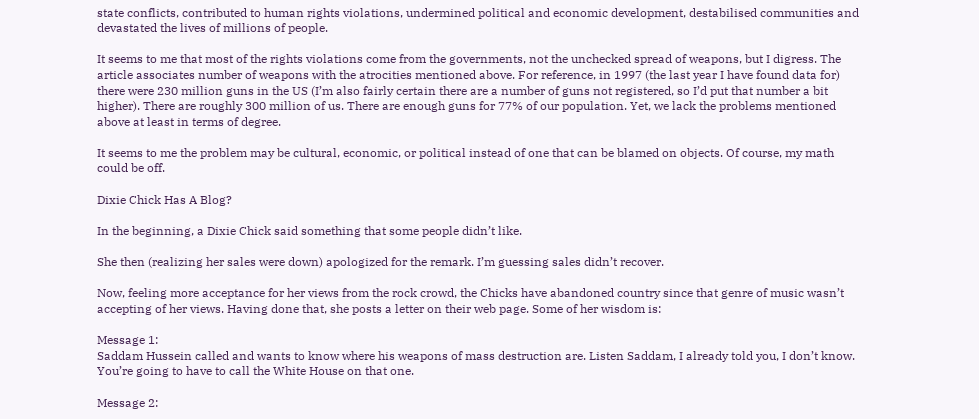state conflicts, contributed to human rights violations, undermined political and economic development, destabilised communities and devastated the lives of millions of people.

It seems to me that most of the rights violations come from the governments, not the unchecked spread of weapons, but I digress. The article associates number of weapons with the atrocities mentioned above. For reference, in 1997 (the last year I have found data for) there were 230 million guns in the US (I’m also fairly certain there are a number of guns not registered, so I’d put that number a bit higher). There are roughly 300 million of us. There are enough guns for 77% of our population. Yet, we lack the problems mentioned above at least in terms of degree.

It seems to me the problem may be cultural, economic, or political instead of one that can be blamed on objects. Of course, my math could be off.

Dixie Chick Has A Blog?

In the beginning, a Dixie Chick said something that some people didn’t like.

She then (realizing her sales were down) apologized for the remark. I’m guessing sales didn’t recover.

Now, feeling more acceptance for her views from the rock crowd, the Chicks have abandoned country since that genre of music wasn’t accepting of her views. Having done that, she posts a letter on their web page. Some of her wisdom is:

Message 1:
Saddam Hussein called and wants to know where his weapons of mass destruction are. Listen Saddam, I already told you, I don’t know. You’re going to have to call the White House on that one.

Message 2: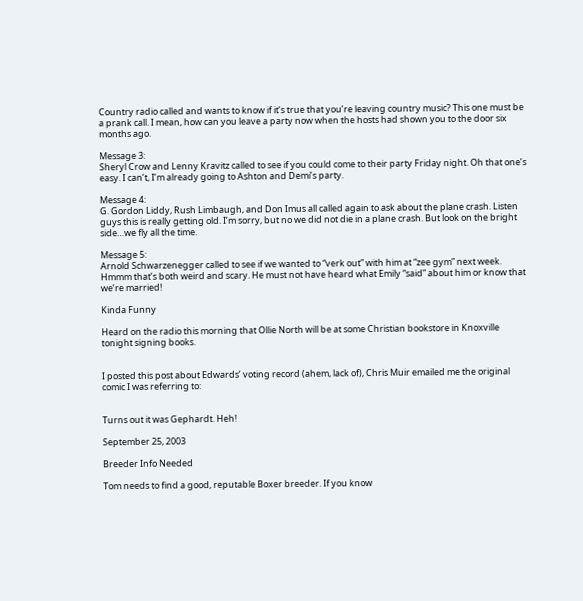Country radio called and wants to know if it’s true that you’re leaving country music? This one must be a prank call. I mean, how can you leave a party now when the hosts had shown you to the door six months ago.

Message 3:
Sheryl Crow and Lenny Kravitz called to see if you could come to their party Friday night. Oh that one’s easy. I can’t, I’m already going to Ashton and Demi’s party.

Message 4:
G. Gordon Liddy, Rush Limbaugh, and Don Imus all called again to ask about the plane crash. Listen guys this is really getting old. I’m sorry, but no we did not die in a plane crash. But look on the bright side…we fly all the time.

Message 5:
Arnold Schwarzenegger called to see if we wanted to “verk out” with him at “zee gym” next week. Hmmm that’s both weird and scary. He must not have heard what Emily “said” about him or know that we’re married!

Kinda Funny

Heard on the radio this morning that Ollie North will be at some Christian bookstore in Knoxville tonight signing books.


I posted this post about Edwards’ voting record (ahem, lack of), Chris Muir emailed me the original comic I was referring to:


Turns out it was Gephardt. Heh!

September 25, 2003

Breeder Info Needed

Tom needs to find a good, reputable Boxer breeder. If you know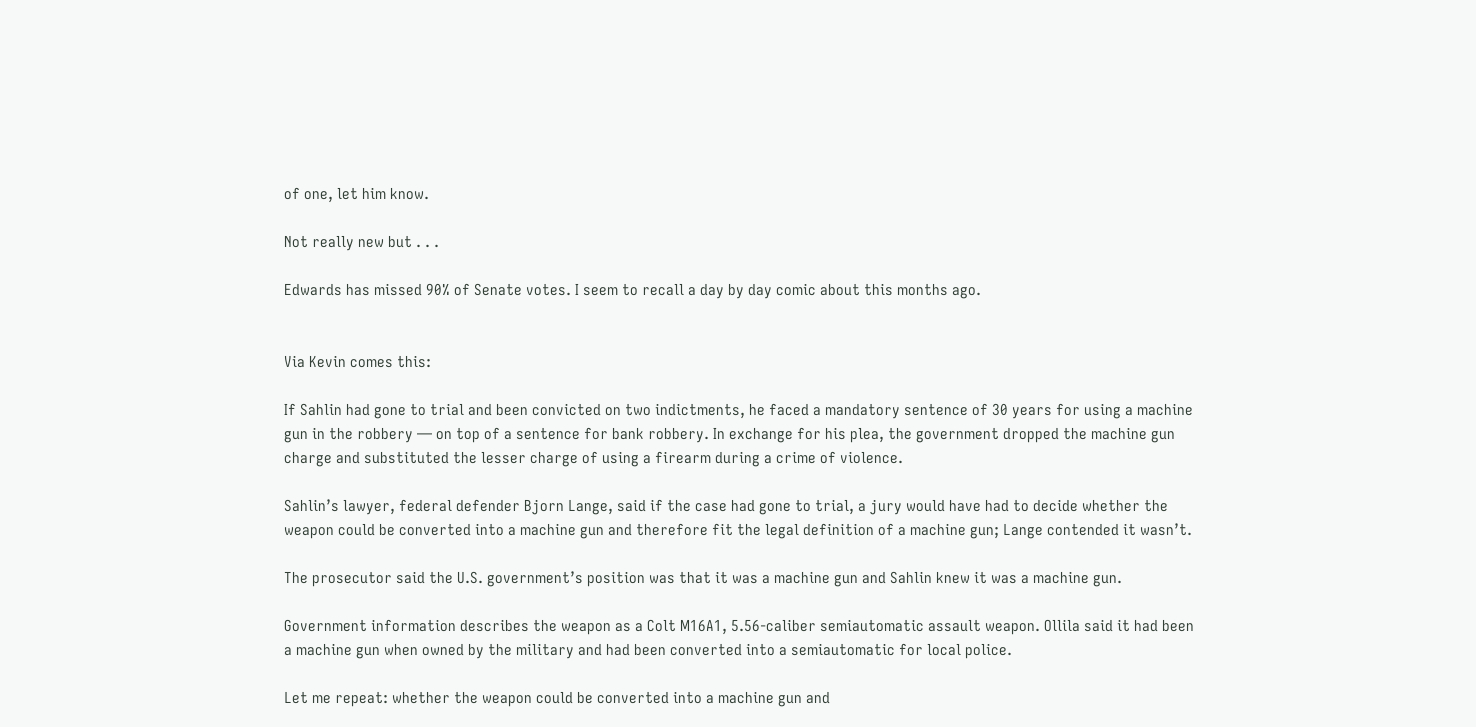of one, let him know.

Not really new but . . .

Edwards has missed 90% of Senate votes. I seem to recall a day by day comic about this months ago.


Via Kevin comes this:

If Sahlin had gone to trial and been convicted on two indictments, he faced a mandatory sentence of 30 years for using a machine gun in the robbery — on top of a sentence for bank robbery. In exchange for his plea, the government dropped the machine gun charge and substituted the lesser charge of using a firearm during a crime of violence.

Sahlin’s lawyer, federal defender Bjorn Lange, said if the case had gone to trial, a jury would have had to decide whether the weapon could be converted into a machine gun and therefore fit the legal definition of a machine gun; Lange contended it wasn’t.

The prosecutor said the U.S. government’s position was that it was a machine gun and Sahlin knew it was a machine gun.

Government information describes the weapon as a Colt M16A1, 5.56-caliber semiautomatic assault weapon. Ollila said it had been a machine gun when owned by the military and had been converted into a semiautomatic for local police.

Let me repeat: whether the weapon could be converted into a machine gun and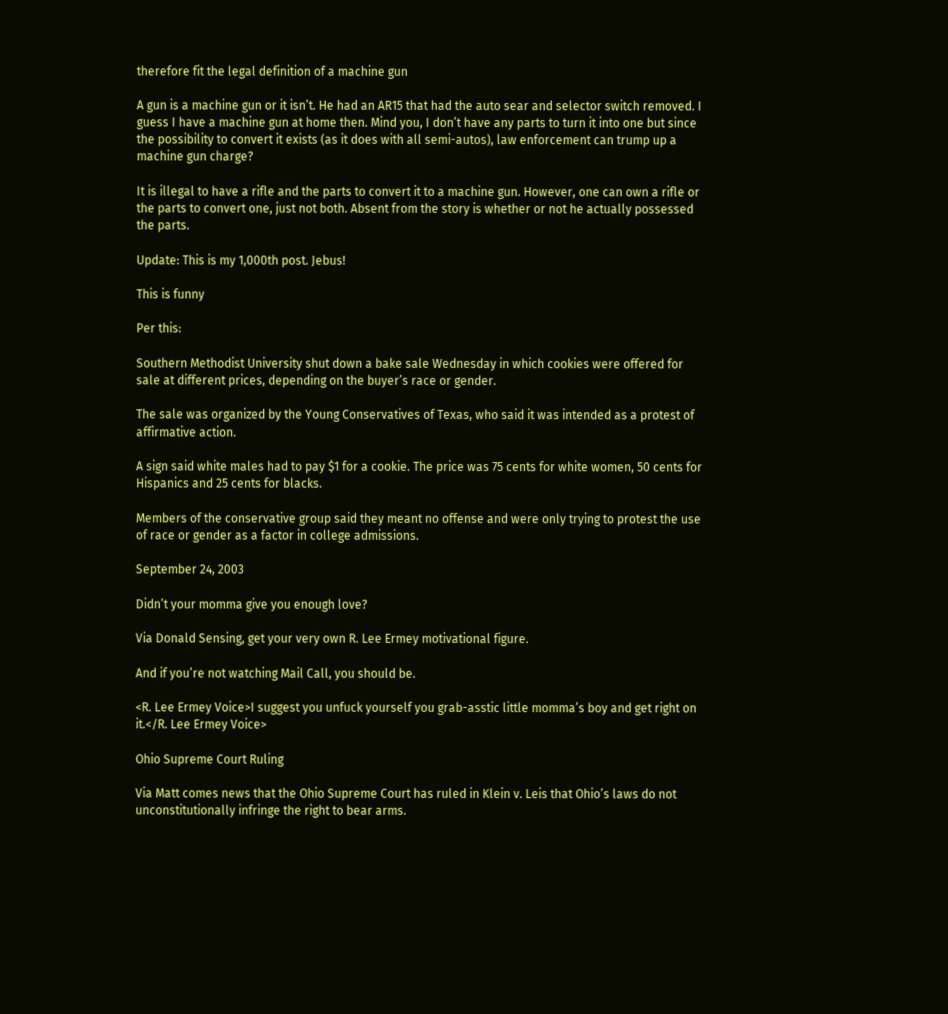therefore fit the legal definition of a machine gun

A gun is a machine gun or it isn’t. He had an AR15 that had the auto sear and selector switch removed. I guess I have a machine gun at home then. Mind you, I don’t have any parts to turn it into one but since the possibility to convert it exists (as it does with all semi-autos), law enforcement can trump up a machine gun charge?

It is illegal to have a rifle and the parts to convert it to a machine gun. However, one can own a rifle or the parts to convert one, just not both. Absent from the story is whether or not he actually possessed the parts.

Update: This is my 1,000th post. Jebus!

This is funny

Per this:

Southern Methodist University shut down a bake sale Wednesday in which cookies were offered for sale at different prices, depending on the buyer’s race or gender.

The sale was organized by the Young Conservatives of Texas, who said it was intended as a protest of affirmative action.

A sign said white males had to pay $1 for a cookie. The price was 75 cents for white women, 50 cents for Hispanics and 25 cents for blacks.

Members of the conservative group said they meant no offense and were only trying to protest the use of race or gender as a factor in college admissions.

September 24, 2003

Didn’t your momma give you enough love?

Via Donald Sensing, get your very own R. Lee Ermey motivational figure.

And if you’re not watching Mail Call, you should be.

<R. Lee Ermey Voice>I suggest you unfuck yourself you grab-asstic little momma’s boy and get right on it.</R. Lee Ermey Voice>

Ohio Supreme Court Ruling

Via Matt comes news that the Ohio Supreme Court has ruled in Klein v. Leis that Ohio’s laws do not unconstitutionally infringe the right to bear arms.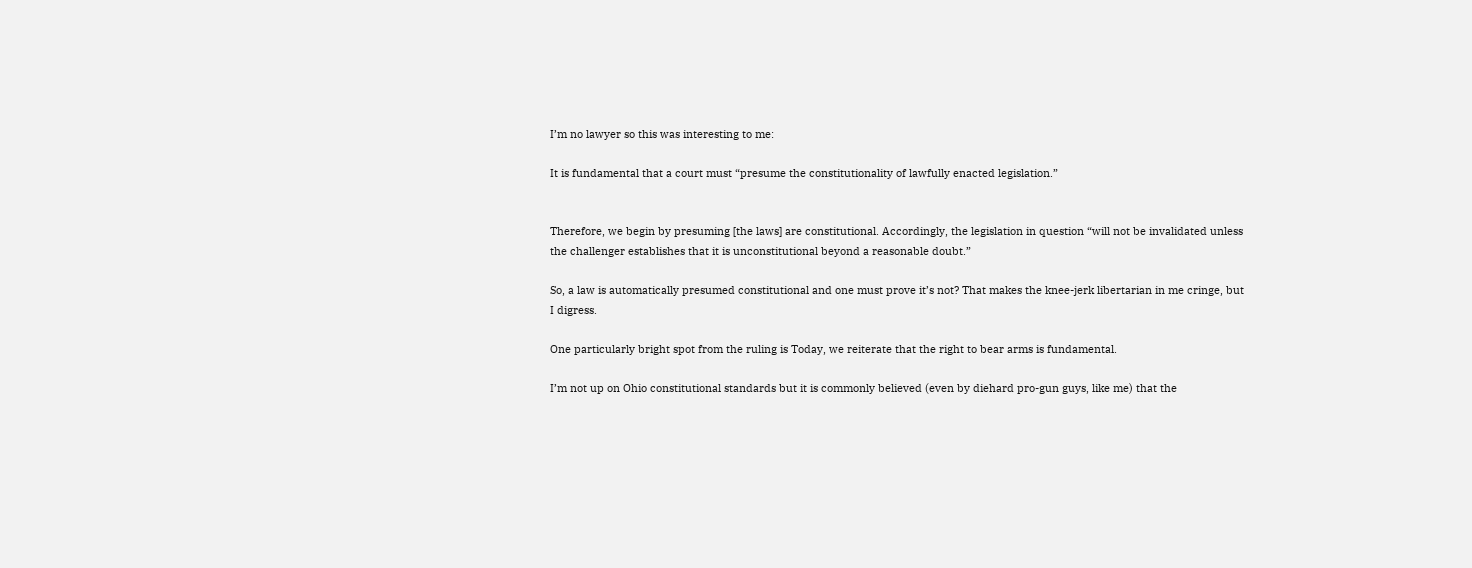I’m no lawyer so this was interesting to me:

It is fundamental that a court must “presume the constitutionality of lawfully enacted legislation.”


Therefore, we begin by presuming [the laws] are constitutional. Accordingly, the legislation in question “will not be invalidated unless the challenger establishes that it is unconstitutional beyond a reasonable doubt.”

So, a law is automatically presumed constitutional and one must prove it’s not? That makes the knee-jerk libertarian in me cringe, but I digress.

One particularly bright spot from the ruling is Today, we reiterate that the right to bear arms is fundamental.

I’m not up on Ohio constitutional standards but it is commonly believed (even by diehard pro-gun guys, like me) that the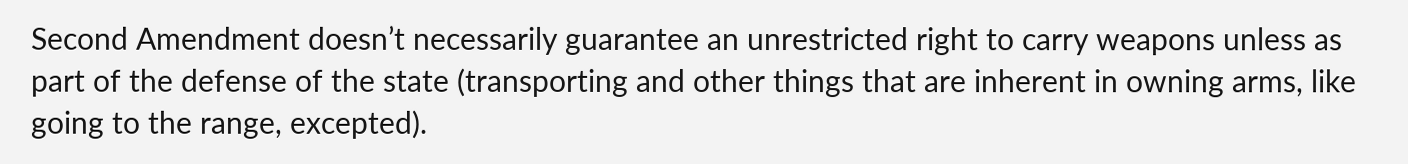Second Amendment doesn’t necessarily guarantee an unrestricted right to carry weapons unless as part of the defense of the state (transporting and other things that are inherent in owning arms, like going to the range, excepted).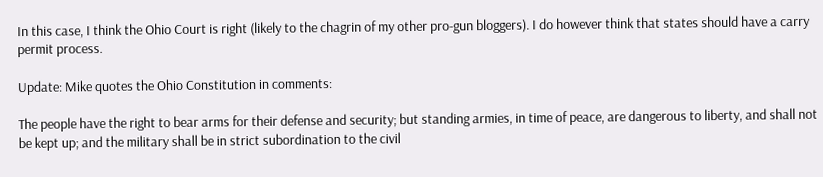In this case, I think the Ohio Court is right (likely to the chagrin of my other pro-gun bloggers). I do however think that states should have a carry permit process.

Update: Mike quotes the Ohio Constitution in comments:

The people have the right to bear arms for their defense and security; but standing armies, in time of peace, are dangerous to liberty, and shall not be kept up; and the military shall be in strict subordination to the civil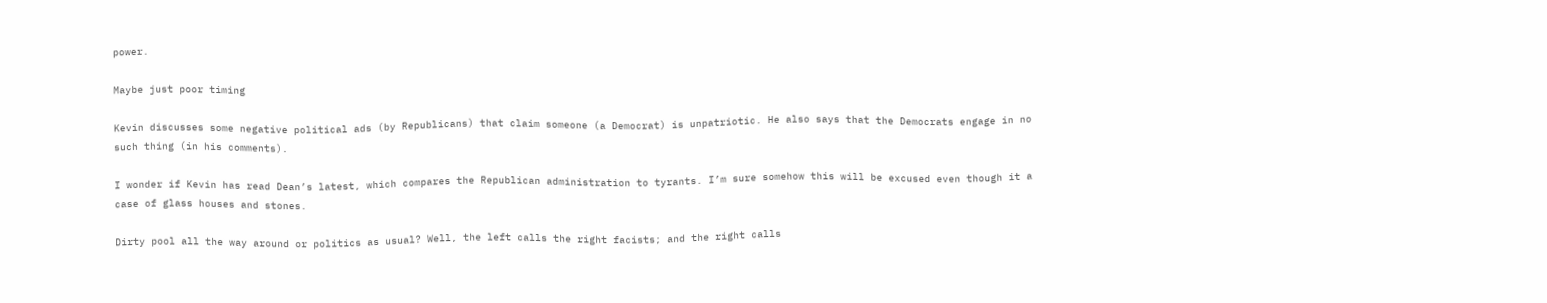power.

Maybe just poor timing

Kevin discusses some negative political ads (by Republicans) that claim someone (a Democrat) is unpatriotic. He also says that the Democrats engage in no such thing (in his comments).

I wonder if Kevin has read Dean’s latest, which compares the Republican administration to tyrants. I’m sure somehow this will be excused even though it a case of glass houses and stones.

Dirty pool all the way around or politics as usual? Well, the left calls the right facists; and the right calls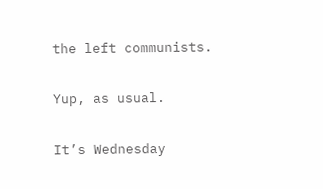the left communists.

Yup, as usual.

It’s Wednesday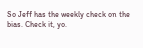So Jeff has the weekly check on the bias. Check it, yo.